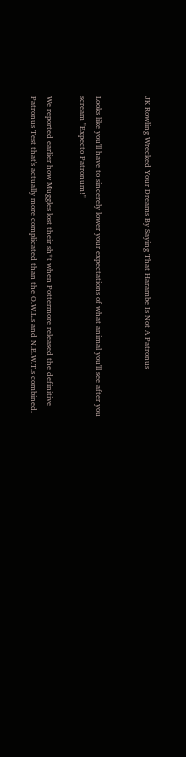JK Rowling Wrecked Your Dreams By Saying That Harambe Is Not A Patronus


Looks like you'll have to sincerely lower your expectations of what animal you'll see after you scream "Expecto Patronum!"

We reported earlier how Muggles lost their sh*t when Pottermore released the definitive Patronus Test that's actually more complicated than the O.W.L.s and N.E.W.T.s combined.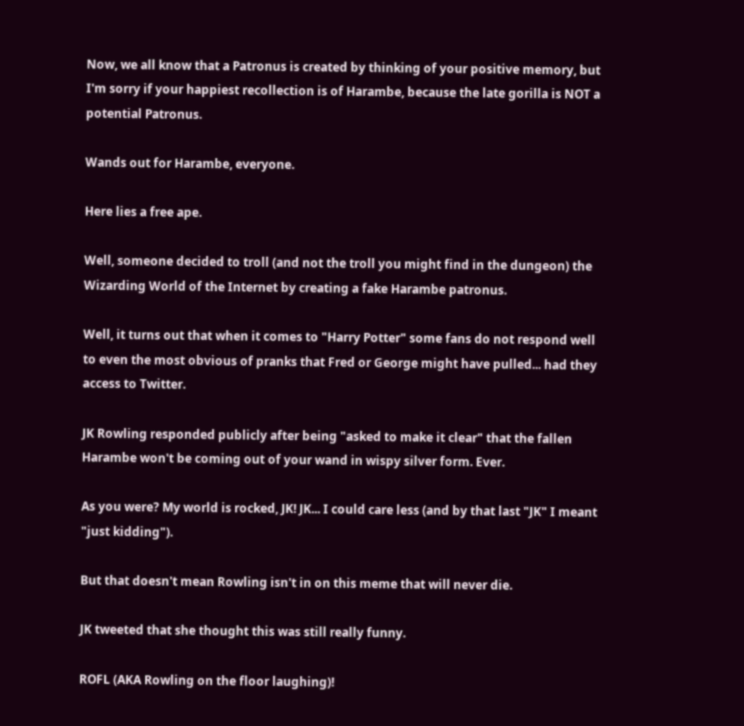Now, we all know that a Patronus is created by thinking of your positive memory, but I'm sorry if your happiest recollection is of Harambe, because the late gorilla is NOT a potential Patronus.

Wands out for Harambe, everyone.

Here lies a free ape.

Well, someone decided to troll (and not the troll you might find in the dungeon) the Wizarding World of the Internet by creating a fake Harambe patronus.

Well, it turns out that when it comes to "Harry Potter" some fans do not respond well to even the most obvious of pranks that Fred or George might have pulled... had they access to Twitter.

JK Rowling responded publicly after being "asked to make it clear" that the fallen Harambe won't be coming out of your wand in wispy silver form. Ever.

As you were? My world is rocked, JK! JK... I could care less (and by that last "JK" I meant "just kidding").

But that doesn't mean Rowling isn't in on this meme that will never die.

JK tweeted that she thought this was still really funny.

ROFL (AKA Rowling on the floor laughing)!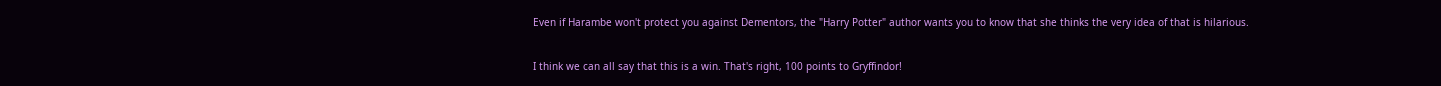Even if Harambe won't protect you against Dementors, the "Harry Potter" author wants you to know that she thinks the very idea of that is hilarious.

I think we can all say that this is a win. That's right, 100 points to Gryffindor!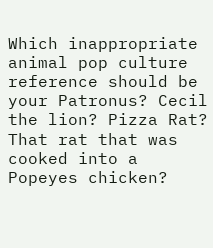Which inappropriate animal pop culture reference should be your Patronus? Cecil the lion? Pizza Rat? That rat that was cooked into a Popeyes chicken?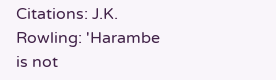Citations: J.K. Rowling: 'Harambe is not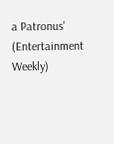a Patronus' (Entertainment Weekly)